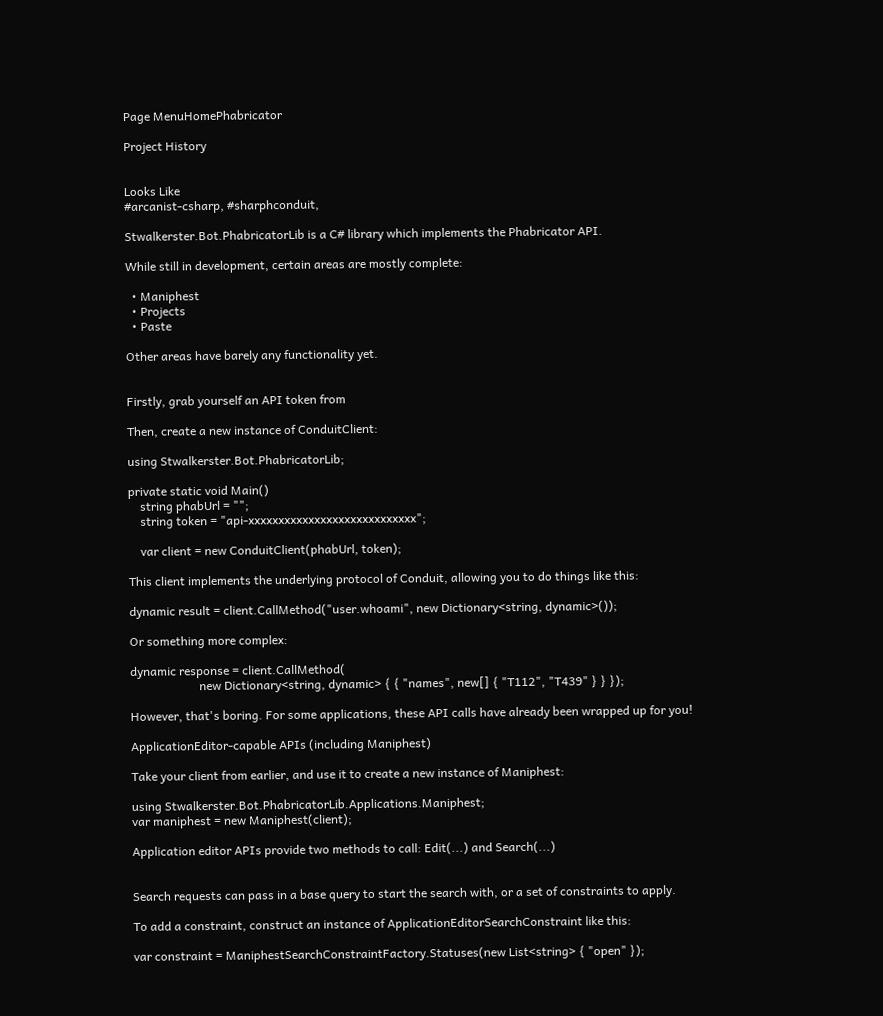Page MenuHomePhabricator

Project History


Looks Like
#arcanist-csharp, #sharphconduit,

Stwalkerster.Bot.PhabricatorLib is a C# library which implements the Phabricator API.

While still in development, certain areas are mostly complete:

  • Maniphest
  • Projects
  • Paste

Other areas have barely any functionality yet.


Firstly, grab yourself an API token from

Then, create a new instance of ConduitClient:

using Stwalkerster.Bot.PhabricatorLib;

private static void Main()
    string phabUrl = "";
    string token = "api-xxxxxxxxxxxxxxxxxxxxxxxxxxxx";

    var client = new ConduitClient(phabUrl, token);

This client implements the underlying protocol of Conduit, allowing you to do things like this:

dynamic result = client.CallMethod("user.whoami", new Dictionary<string, dynamic>());

Or something more complex:

dynamic response = client.CallMethod(
                       new Dictionary<string, dynamic> { { "names", new[] { "T112", "T439" } } });

However, that's boring. For some applications, these API calls have already been wrapped up for you!

ApplicationEditor-capable APIs (including Maniphest)

Take your client from earlier, and use it to create a new instance of Maniphest:

using Stwalkerster.Bot.PhabricatorLib.Applications.Maniphest;
var maniphest = new Maniphest(client);

Application editor APIs provide two methods to call: Edit(...) and Search(...)


Search requests can pass in a base query to start the search with, or a set of constraints to apply.

To add a constraint, construct an instance of ApplicationEditorSearchConstraint like this:

var constraint = ManiphestSearchConstraintFactory.Statuses(new List<string> { "open" });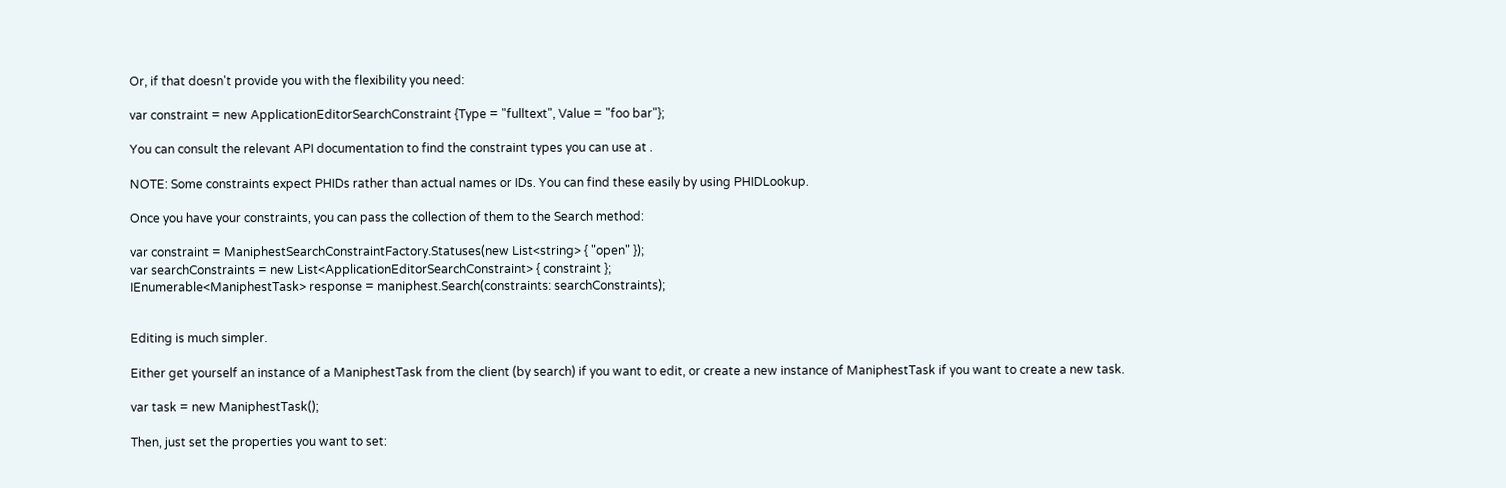Or, if that doesn't provide you with the flexibility you need:

var constraint = new ApplicationEditorSearchConstraint {Type = "fulltext", Value = "foo bar"};

You can consult the relevant API documentation to find the constraint types you can use at .

NOTE: Some constraints expect PHIDs rather than actual names or IDs. You can find these easily by using PHIDLookup.

Once you have your constraints, you can pass the collection of them to the Search method:

var constraint = ManiphestSearchConstraintFactory.Statuses(new List<string> { "open" });
var searchConstraints = new List<ApplicationEditorSearchConstraint> { constraint };
IEnumerable<ManiphestTask> response = maniphest.Search(constraints: searchConstraints);


Editing is much simpler.

Either get yourself an instance of a ManiphestTask from the client (by search) if you want to edit, or create a new instance of ManiphestTask if you want to create a new task.

var task = new ManiphestTask();

Then, just set the properties you want to set: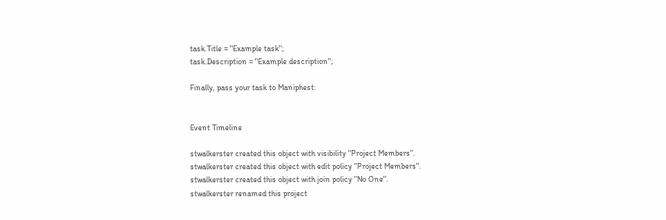task.Title = "Example task";
task.Description = "Example description";

Finally, pass your task to Maniphest:


Event Timeline

stwalkerster created this object with visibility "Project Members".
stwalkerster created this object with edit policy "Project Members".
stwalkerster created this object with join policy "No One".
stwalkerster renamed this project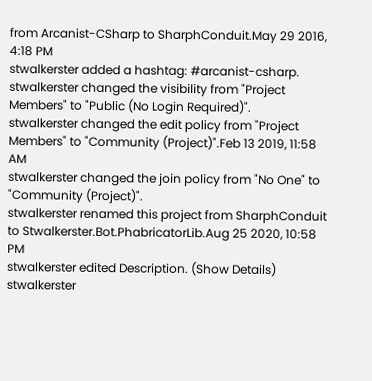from Arcanist-CSharp to SharphConduit.May 29 2016, 4:18 PM
stwalkerster added a hashtag: #arcanist-csharp.
stwalkerster changed the visibility from "Project Members" to "Public (No Login Required)".
stwalkerster changed the edit policy from "Project Members" to "Community (Project)".Feb 13 2019, 11:58 AM
stwalkerster changed the join policy from "No One" to "Community (Project)".
stwalkerster renamed this project from SharphConduit to Stwalkerster.Bot.PhabricatorLib.Aug 25 2020, 10:58 PM
stwalkerster edited Description. (Show Details)
stwalkerster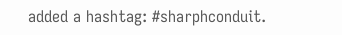added a hashtag: #sharphconduit.